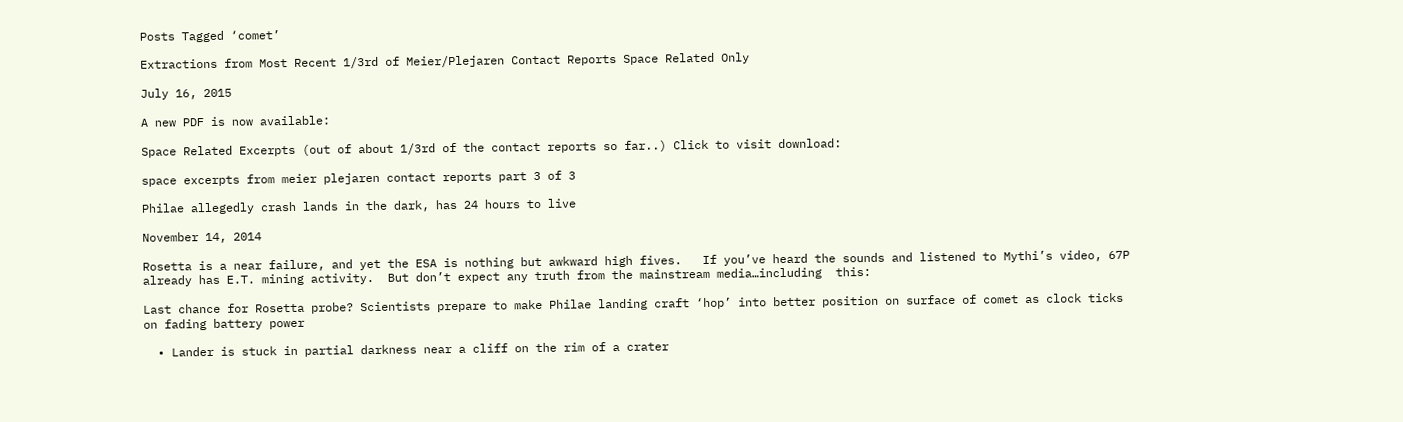Posts Tagged ‘comet’

Extractions from Most Recent 1/3rd of Meier/Plejaren Contact Reports Space Related Only

July 16, 2015

A new PDF is now available:

Space Related Excerpts (out of about 1/3rd of the contact reports so far..) Click to visit download:

space excerpts from meier plejaren contact reports part 3 of 3

Philae allegedly crash lands in the dark, has 24 hours to live

November 14, 2014

Rosetta is a near failure, and yet the ESA is nothing but awkward high fives.   If you’ve heard the sounds and listened to Mythi’s video, 67P already has E.T. mining activity.  But don’t expect any truth from the mainstream media…including  this:

Last chance for Rosetta probe? Scientists prepare to make Philae landing craft ‘hop’ into better position on surface of comet as clock ticks on fading battery power

  • Lander is stuck in partial darkness near a cliff on the rim of a crater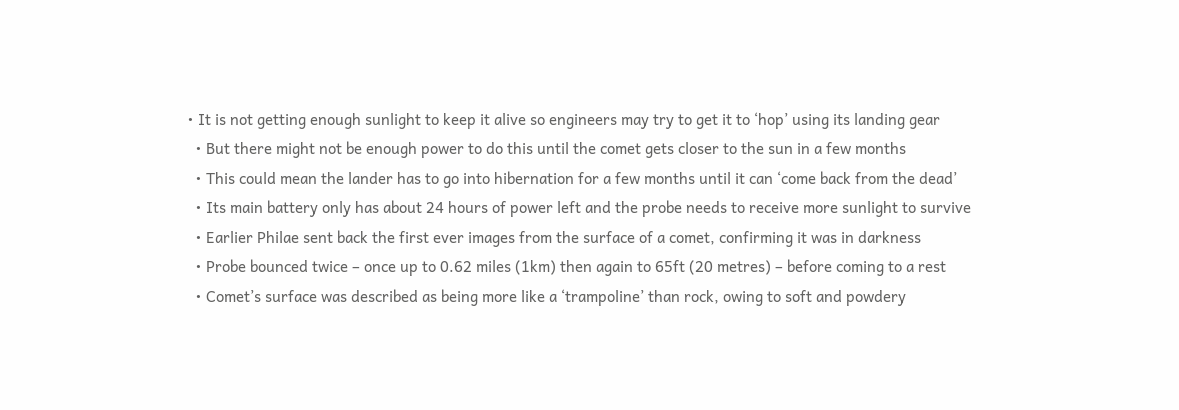• It is not getting enough sunlight to keep it alive so engineers may try to get it to ‘hop’ using its landing gear
  • But there might not be enough power to do this until the comet gets closer to the sun in a few months
  • This could mean the lander has to go into hibernation for a few months until it can ‘come back from the dead’
  • Its main battery only has about 24 hours of power left and the probe needs to receive more sunlight to survive
  • Earlier Philae sent back the first ever images from the surface of a comet, confirming it was in darkness
  • Probe bounced twice – once up to 0.62 miles (1km) then again to 65ft (20 metres) – before coming to a rest
  • Comet’s surface was described as being more like a ‘trampoline’ than rock, owing to soft and powdery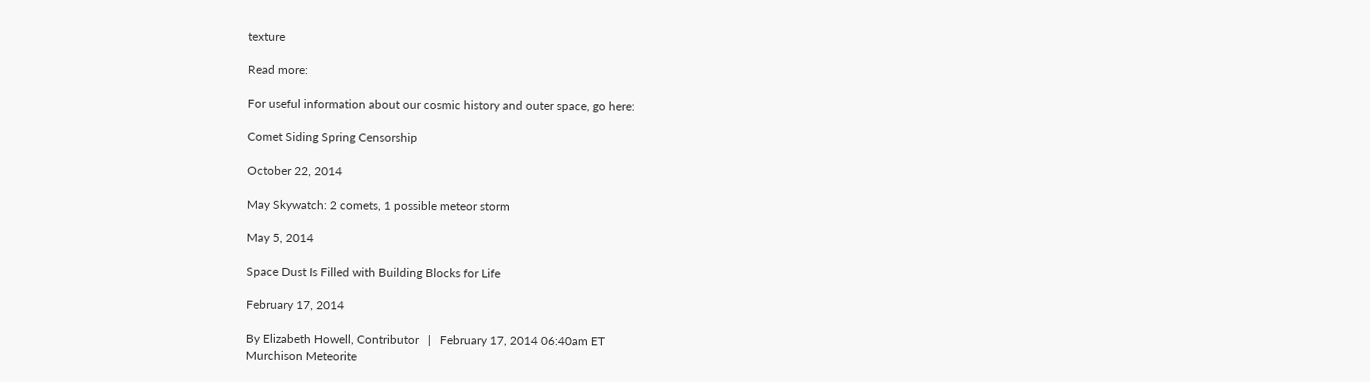texture

Read more:

For useful information about our cosmic history and outer space, go here:

Comet Siding Spring Censorship

October 22, 2014

May Skywatch: 2 comets, 1 possible meteor storm

May 5, 2014

Space Dust Is Filled with Building Blocks for Life

February 17, 2014

By Elizabeth Howell, Contributor   |   February 17, 2014 06:40am ET
Murchison Meteorite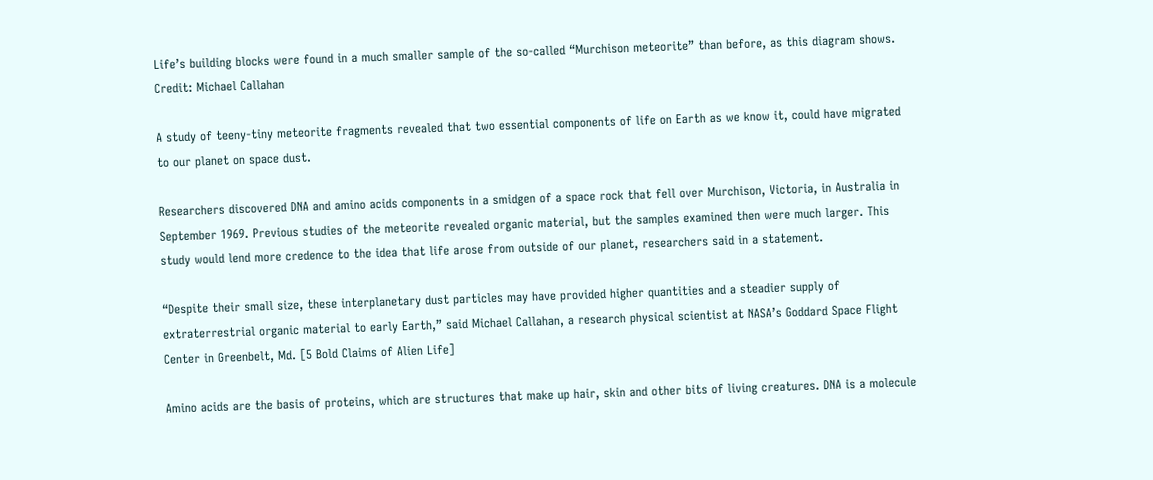Life’s building blocks were found in a much smaller sample of the so-called “Murchison meteorite” than before, as this diagram shows. Credit: Michael Callahan

A study of teeny-tiny meteorite fragments revealed that two essential components of life on Earth as we know it, could have migrated to our planet on space dust.

Researchers discovered DNA and amino acids components in a smidgen of a space rock that fell over Murchison, Victoria, in Australia in September 1969. Previous studies of the meteorite revealed organic material, but the samples examined then were much larger. This study would lend more credence to the idea that life arose from outside of our planet, researchers said in a statement.

“Despite their small size, these interplanetary dust particles may have provided higher quantities and a steadier supply of extraterrestrial organic material to early Earth,” said Michael Callahan, a research physical scientist at NASA’s Goddard Space Flight Center in Greenbelt, Md. [5 Bold Claims of Alien Life]

Amino acids are the basis of proteins, which are structures that make up hair, skin and other bits of living creatures. DNA is a molecule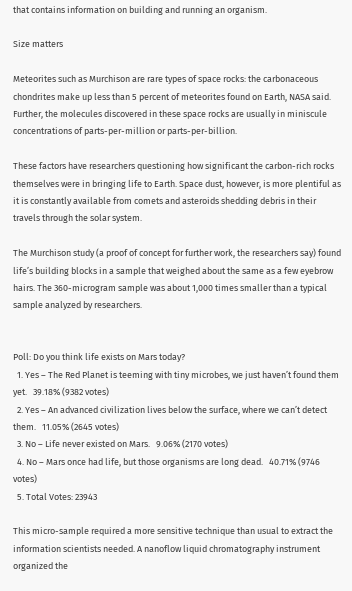that contains information on building and running an organism.

Size matters

Meteorites such as Murchison are rare types of space rocks: the carbonaceous chondrites make up less than 5 percent of meteorites found on Earth, NASA said. Further, the molecules discovered in these space rocks are usually in miniscule concentrations of parts-per-million or parts-per-billion.

These factors have researchers questioning how significant the carbon-rich rocks themselves were in bringing life to Earth. Space dust, however, is more plentiful as it is constantly available from comets and asteroids shedding debris in their travels through the solar system.

The Murchison study (a proof of concept for further work, the researchers say) found life’s building blocks in a sample that weighed about the same as a few eyebrow hairs. The 360-microgram sample was about 1,000 times smaller than a typical sample analyzed by researchers.


Poll: Do you think life exists on Mars today?
  1. Yes – The Red Planet is teeming with tiny microbes, we just haven’t found them yet.   39.18% (9382 votes)
  2. Yes – An advanced civilization lives below the surface, where we can’t detect them.   11.05% (2645 votes)
  3. No – Life never existed on Mars.   9.06% (2170 votes)
  4. No – Mars once had life, but those organisms are long dead.   40.71% (9746 votes)
  5. Total Votes: 23943

This micro-sample required a more sensitive technique than usual to extract the information scientists needed. A nanoflow liquid chromatography instrument organized the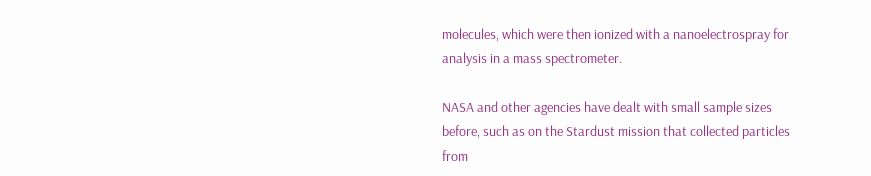molecules, which were then ionized with a nanoelectrospray for analysis in a mass spectrometer.

NASA and other agencies have dealt with small sample sizes before, such as on the Stardust mission that collected particles from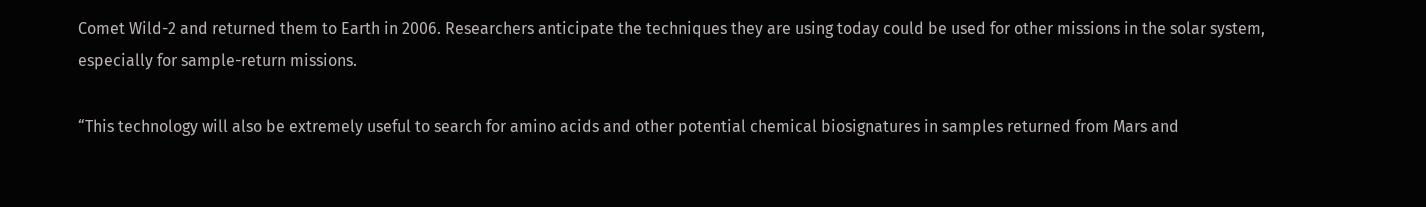Comet Wild-2 and returned them to Earth in 2006. Researchers anticipate the techniques they are using today could be used for other missions in the solar system, especially for sample-return missions.

“This technology will also be extremely useful to search for amino acids and other potential chemical biosignatures in samples returned from Mars and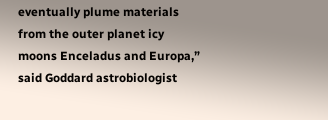eventually plume materials from the outer planet icy moons Enceladus and Europa,” said Goddard astrobiologist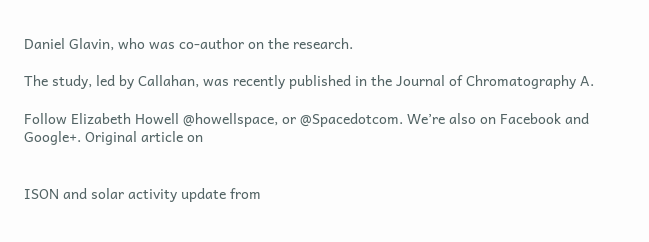Daniel Glavin, who was co-author on the research.

The study, led by Callahan, was recently published in the Journal of Chromatography A.

Follow Elizabeth Howell @howellspace, or @Spacedotcom. We’re also on Facebook and Google+. Original article on


ISON and solar activity update from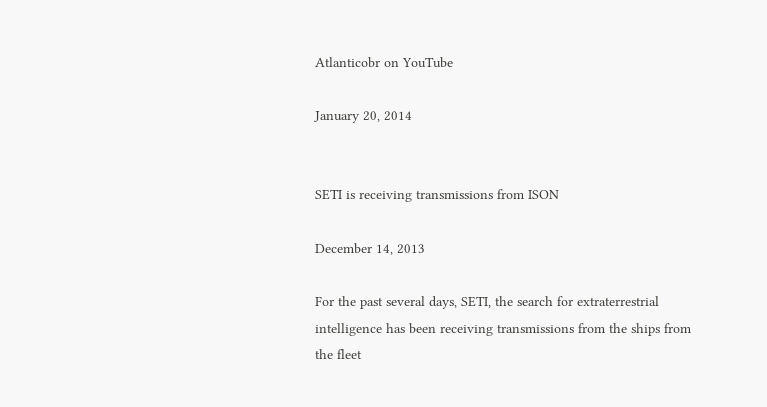Atlanticobr on YouTube

January 20, 2014


SETI is receiving transmissions from ISON

December 14, 2013

For the past several days, SETI, the search for extraterrestrial intelligence has been receiving transmissions from the ships from the fleet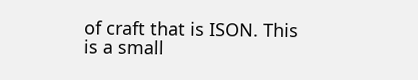of craft that is ISON. This is a small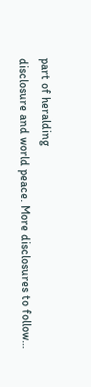part of heralding
disclosure and world peace. More disclosures to follow…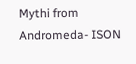Mythi from Andromeda- ISON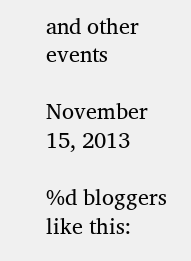and other events

November 15, 2013

%d bloggers like this: